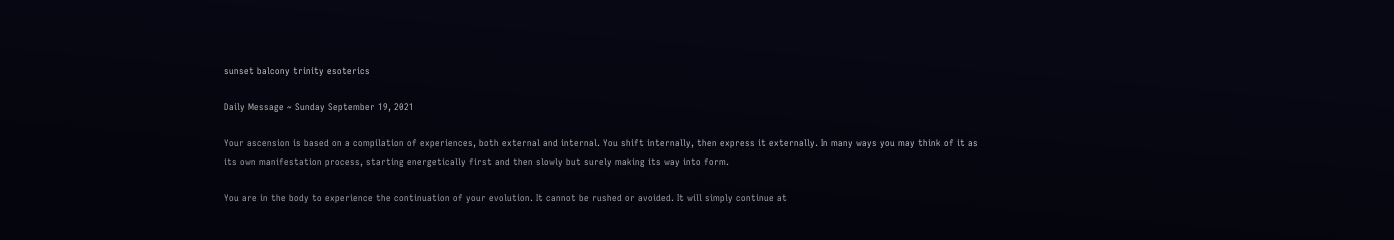sunset balcony trinity esoterics

Daily Message ~ Sunday September 19, 2021

Your ascension is based on a compilation of experiences, both external and internal. You shift internally, then express it externally. In many ways you may think of it as its own manifestation process, starting energetically first and then slowly but surely making its way into form.

You are in the body to experience the continuation of your evolution. It cannot be rushed or avoided. It will simply continue at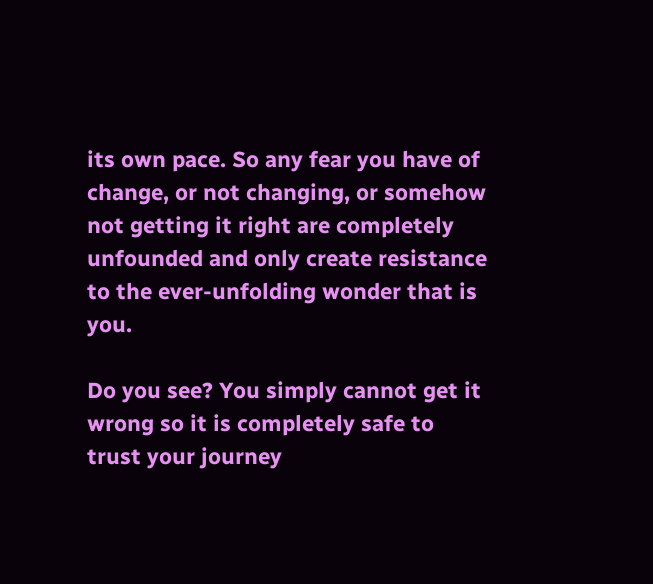its own pace. So any fear you have of change, or not changing, or somehow not getting it right are completely unfounded and only create resistance to the ever-unfolding wonder that is you.

Do you see? You simply cannot get it wrong so it is completely safe to trust your journey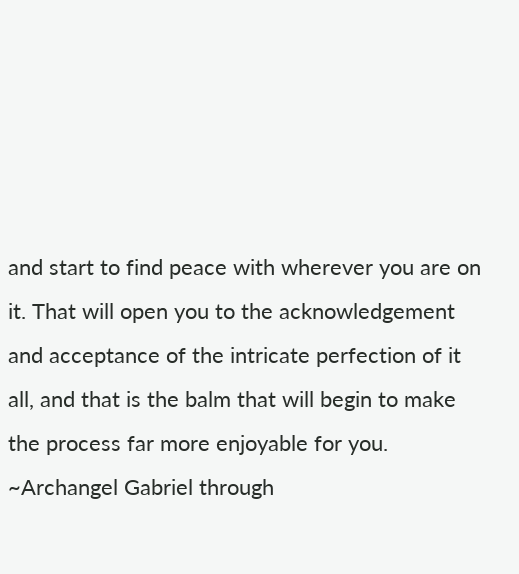and start to find peace with wherever you are on it. That will open you to the acknowledgement and acceptance of the intricate perfection of it all, and that is the balm that will begin to make the process far more enjoyable for you. ~Archangel Gabriel through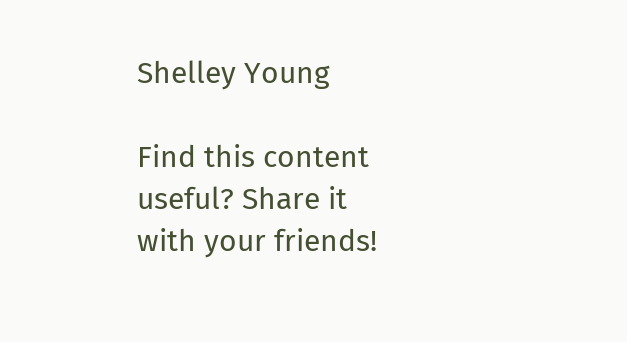Shelley Young

Find this content useful? Share it with your friends!